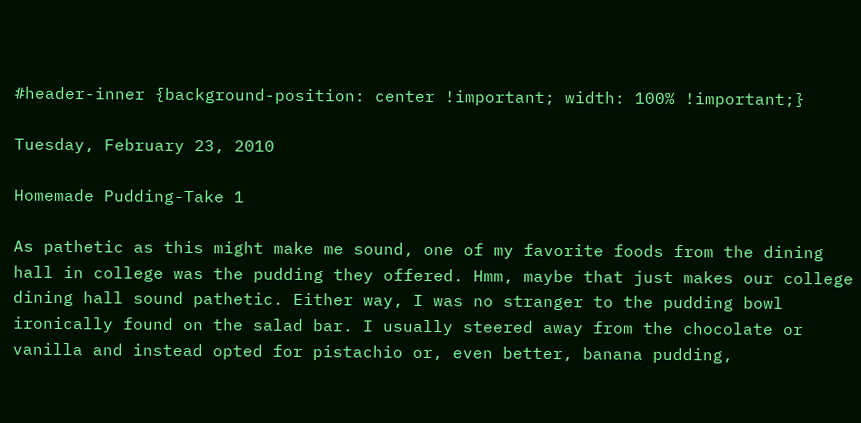#header-inner {background-position: center !important; width: 100% !important;}

Tuesday, February 23, 2010

Homemade Pudding-Take 1

As pathetic as this might make me sound, one of my favorite foods from the dining hall in college was the pudding they offered. Hmm, maybe that just makes our college dining hall sound pathetic. Either way, I was no stranger to the pudding bowl ironically found on the salad bar. I usually steered away from the chocolate or vanilla and instead opted for pistachio or, even better, banana pudding,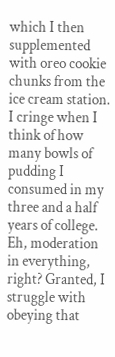which I then supplemented with oreo cookie chunks from the ice cream station. I cringe when I think of how many bowls of pudding I consumed in my three and a half years of college. Eh, moderation in everything, right? Granted, I struggle with obeying that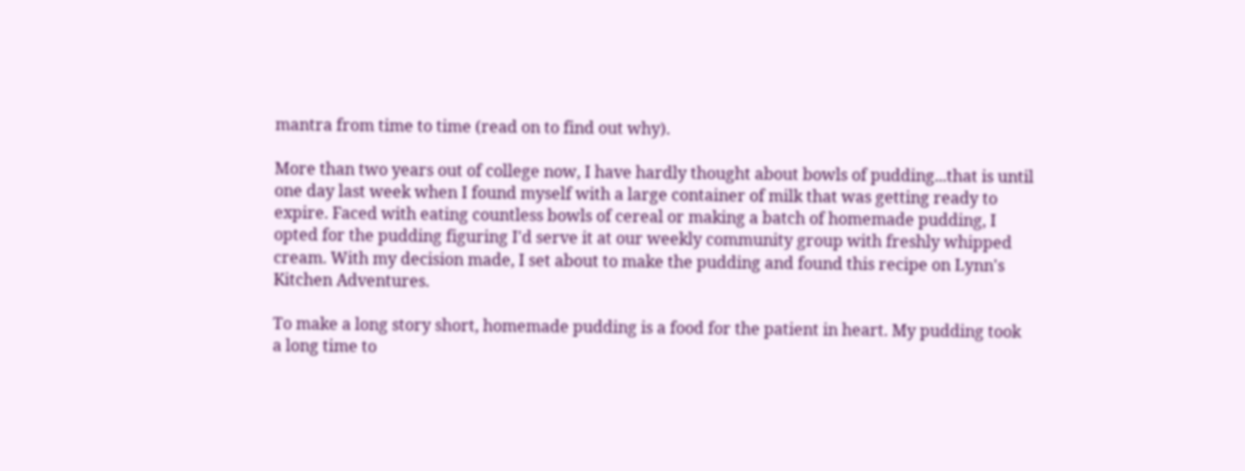mantra from time to time (read on to find out why).

More than two years out of college now, I have hardly thought about bowls of pudding...that is until one day last week when I found myself with a large container of milk that was getting ready to expire. Faced with eating countless bowls of cereal or making a batch of homemade pudding, I opted for the pudding figuring I'd serve it at our weekly community group with freshly whipped cream. With my decision made, I set about to make the pudding and found this recipe on Lynn's Kitchen Adventures.

To make a long story short, homemade pudding is a food for the patient in heart. My pudding took a long time to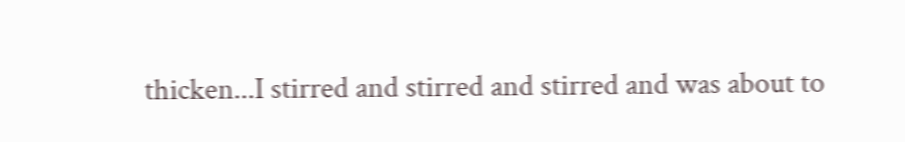thicken...I stirred and stirred and stirred and was about to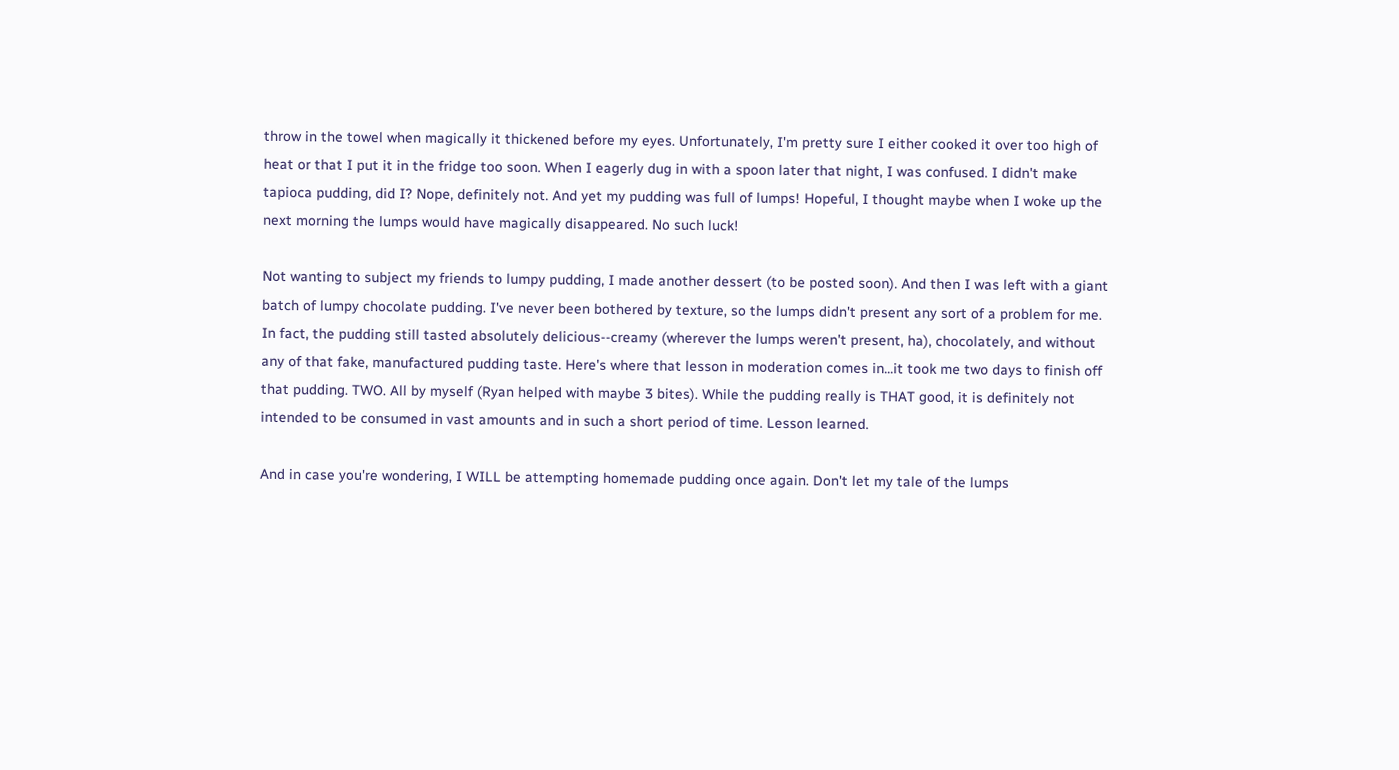throw in the towel when magically it thickened before my eyes. Unfortunately, I'm pretty sure I either cooked it over too high of heat or that I put it in the fridge too soon. When I eagerly dug in with a spoon later that night, I was confused. I didn't make tapioca pudding, did I? Nope, definitely not. And yet my pudding was full of lumps! Hopeful, I thought maybe when I woke up the next morning the lumps would have magically disappeared. No such luck!

Not wanting to subject my friends to lumpy pudding, I made another dessert (to be posted soon). And then I was left with a giant batch of lumpy chocolate pudding. I've never been bothered by texture, so the lumps didn't present any sort of a problem for me. In fact, the pudding still tasted absolutely delicious--creamy (wherever the lumps weren't present, ha), chocolately, and without any of that fake, manufactured pudding taste. Here's where that lesson in moderation comes in...it took me two days to finish off that pudding. TWO. All by myself (Ryan helped with maybe 3 bites). While the pudding really is THAT good, it is definitely not intended to be consumed in vast amounts and in such a short period of time. Lesson learned.

And in case you're wondering, I WILL be attempting homemade pudding once again. Don't let my tale of the lumps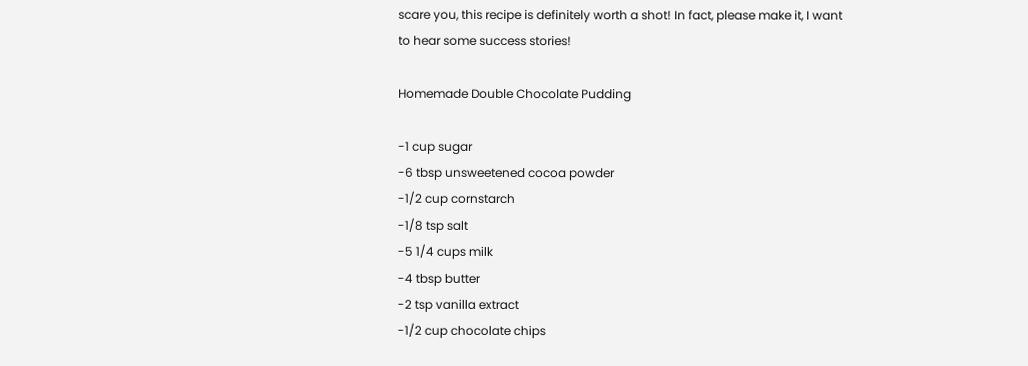scare you, this recipe is definitely worth a shot! In fact, please make it, I want to hear some success stories!

Homemade Double Chocolate Pudding

-1 cup sugar
-6 tbsp unsweetened cocoa powder
-1/2 cup cornstarch
-1/8 tsp salt
-5 1/4 cups milk
-4 tbsp butter
-2 tsp vanilla extract
-1/2 cup chocolate chips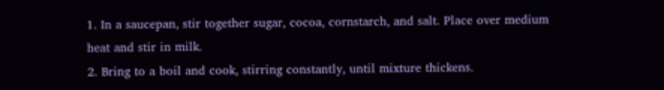1. In a saucepan, stir together sugar, cocoa, cornstarch, and salt. Place over medium heat and stir in milk.
2. Bring to a boil and cook, stirring constantly, until mixture thickens.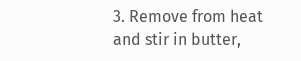3. Remove from heat and stir in butter,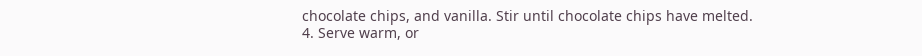chocolate chips, and vanilla. Stir until chocolate chips have melted.
4. Serve warm, or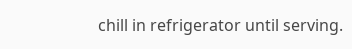chill in refrigerator until serving.